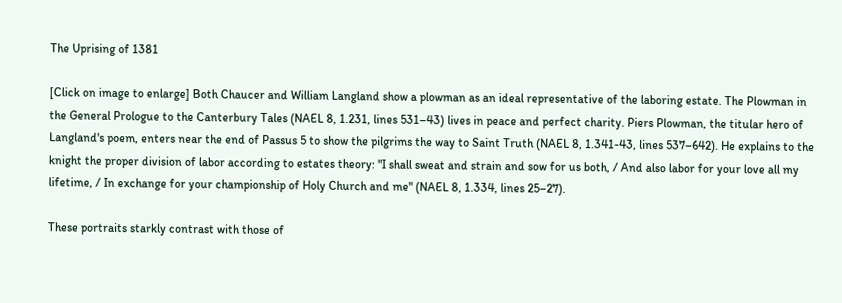The Uprising of 1381

[Click on image to enlarge] Both Chaucer and William Langland show a plowman as an ideal representative of the laboring estate. The Plowman in the General Prologue to the Canterbury Tales (NAEL 8, 1.231, lines 531–43) lives in peace and perfect charity. Piers Plowman, the titular hero of Langland's poem, enters near the end of Passus 5 to show the pilgrims the way to Saint Truth (NAEL 8, 1.341-43, lines 537–642). He explains to the knight the proper division of labor according to estates theory: "I shall sweat and strain and sow for us both, / And also labor for your love all my lifetime, / In exchange for your championship of Holy Church and me" (NAEL 8, 1.334, lines 25–27).

These portraits starkly contrast with those of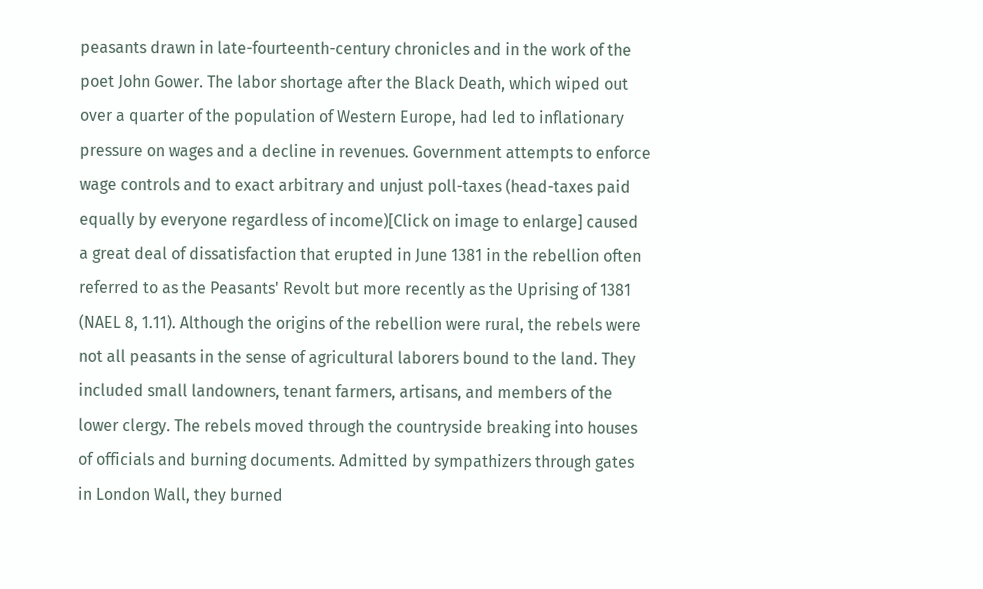peasants drawn in late-fourteenth-century chronicles and in the work of the poet John Gower. The labor shortage after the Black Death, which wiped out over a quarter of the population of Western Europe, had led to inflationary pressure on wages and a decline in revenues. Government attempts to enforce wage controls and to exact arbitrary and unjust poll-taxes (head-taxes paid equally by everyone regardless of income)[Click on image to enlarge] caused a great deal of dissatisfaction that erupted in June 1381 in the rebellion often referred to as the Peasants' Revolt but more recently as the Uprising of 1381 (NAEL 8, 1.11). Although the origins of the rebellion were rural, the rebels were not all peasants in the sense of agricultural laborers bound to the land. They included small landowners, tenant farmers, artisans, and members of the lower clergy. The rebels moved through the countryside breaking into houses of officials and burning documents. Admitted by sympathizers through gates in London Wall, they burned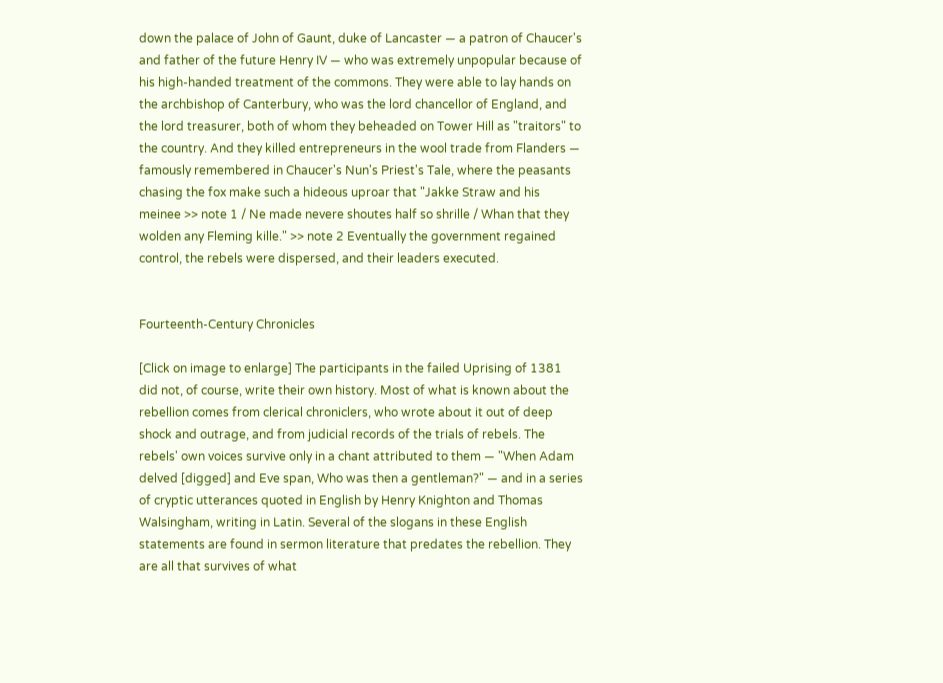down the palace of John of Gaunt, duke of Lancaster — a patron of Chaucer's and father of the future Henry IV — who was extremely unpopular because of his high-handed treatment of the commons. They were able to lay hands on the archbishop of Canterbury, who was the lord chancellor of England, and the lord treasurer, both of whom they beheaded on Tower Hill as "traitors" to the country. And they killed entrepreneurs in the wool trade from Flanders — famously remembered in Chaucer's Nun's Priest's Tale, where the peasants chasing the fox make such a hideous uproar that "Jakke Straw and his meinee >> note 1 / Ne made nevere shoutes half so shrille / Whan that they wolden any Fleming kille." >> note 2 Eventually the government regained control, the rebels were dispersed, and their leaders executed.


Fourteenth-Century Chronicles

[Click on image to enlarge] The participants in the failed Uprising of 1381 did not, of course, write their own history. Most of what is known about the rebellion comes from clerical chroniclers, who wrote about it out of deep shock and outrage, and from judicial records of the trials of rebels. The rebels' own voices survive only in a chant attributed to them — "When Adam delved [digged] and Eve span, Who was then a gentleman?" — and in a series of cryptic utterances quoted in English by Henry Knighton and Thomas Walsingham, writing in Latin. Several of the slogans in these English statements are found in sermon literature that predates the rebellion. They are all that survives of what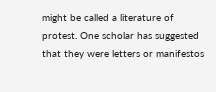might be called a literature of protest. One scholar has suggested that they were letters or manifestos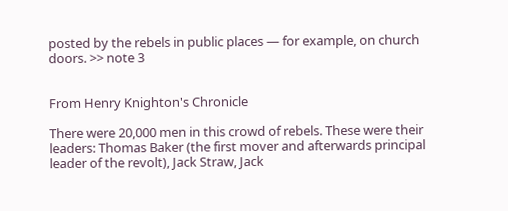posted by the rebels in public places — for example, on church doors. >> note 3


From Henry Knighton's Chronicle

There were 20,000 men in this crowd of rebels. These were their leaders: Thomas Baker (the first mover and afterwards principal leader of the revolt), Jack Straw, Jack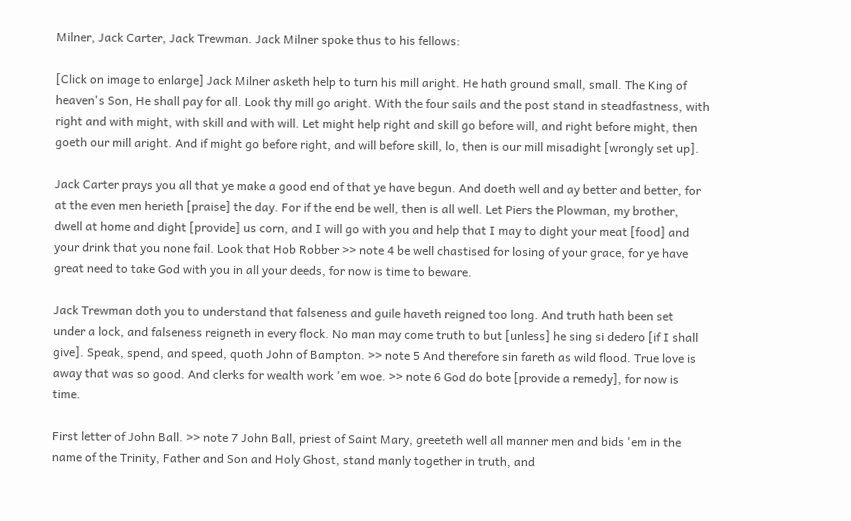Milner, Jack Carter, Jack Trewman. Jack Milner spoke thus to his fellows:

[Click on image to enlarge] Jack Milner asketh help to turn his mill aright. He hath ground small, small. The King of heaven's Son, He shall pay for all. Look thy mill go aright. With the four sails and the post stand in steadfastness, with right and with might, with skill and with will. Let might help right and skill go before will, and right before might, then goeth our mill aright. And if might go before right, and will before skill, lo, then is our mill misadight [wrongly set up].

Jack Carter prays you all that ye make a good end of that ye have begun. And doeth well and ay better and better, for at the even men herieth [praise] the day. For if the end be well, then is all well. Let Piers the Plowman, my brother, dwell at home and dight [provide] us corn, and I will go with you and help that I may to dight your meat [food] and your drink that you none fail. Look that Hob Robber >> note 4 be well chastised for losing of your grace, for ye have great need to take God with you in all your deeds, for now is time to beware.

Jack Trewman doth you to understand that falseness and guile haveth reigned too long. And truth hath been set under a lock, and falseness reigneth in every flock. No man may come truth to but [unless] he sing si dedero [if I shall give]. Speak, spend, and speed, quoth John of Bampton. >> note 5 And therefore sin fareth as wild flood. True love is away that was so good. And clerks for wealth work 'em woe. >> note 6 God do bote [provide a remedy], for now is time.

First letter of John Ball. >> note 7 John Ball, priest of Saint Mary, greeteth well all manner men and bids 'em in the name of the Trinity, Father and Son and Holy Ghost, stand manly together in truth, and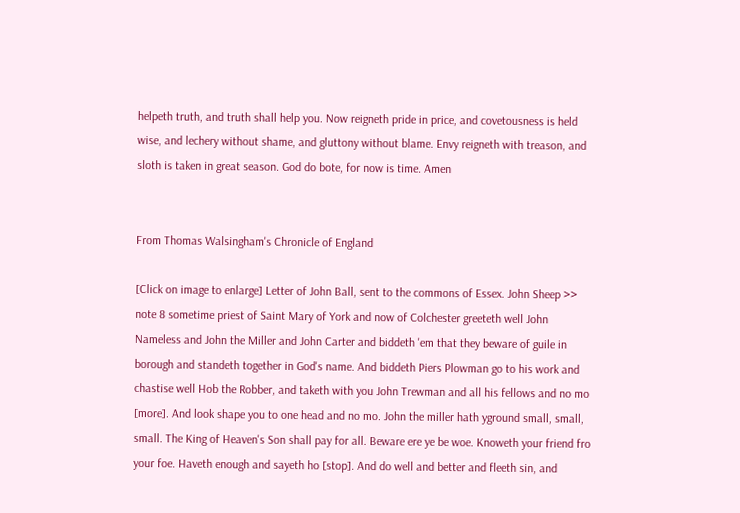helpeth truth, and truth shall help you. Now reigneth pride in price, and covetousness is held wise, and lechery without shame, and gluttony without blame. Envy reigneth with treason, and sloth is taken in great season. God do bote, for now is time. Amen


From Thomas Walsingham's Chronicle of England

[Click on image to enlarge] Letter of John Ball, sent to the commons of Essex. John Sheep >> note 8 sometime priest of Saint Mary of York and now of Colchester greeteth well John Nameless and John the Miller and John Carter and biddeth 'em that they beware of guile in borough and standeth together in God's name. And biddeth Piers Plowman go to his work and chastise well Hob the Robber, and taketh with you John Trewman and all his fellows and no mo [more]. And look shape you to one head and no mo. John the miller hath yground small, small, small. The King of Heaven's Son shall pay for all. Beware ere ye be woe. Knoweth your friend fro your foe. Haveth enough and sayeth ho [stop]. And do well and better and fleeth sin, and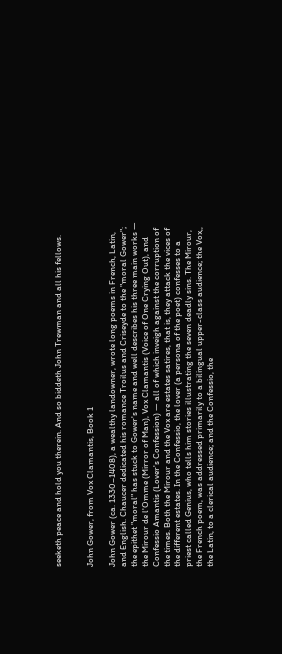seeketh peace and hold you therein. And so biddeth John Trewman and all his fellows.


John Gower, from Vox Clamantis, Book 1

John Gower (ca. 1330–1408), a wealthy landowner, wrote long poems in French, Latin, and English. Chaucer dedicated his romance Troilus and Criseyde to the "moral Gower"; the epithet "moral" has stuck to Gower's name and well describes his three main works — the Mirour de l'Omme (Mirror of Man), Vox Clamantis (Voice of One Crying Out), and Confessio Amantis (Lover's Confession) — all of which inveigh against the corruption of the times. Both the Mirour and the Vox are estates satires, that is, they attack the vices of the different estates. In the Confessio, the lover (a persona of the poet) confesses to a priest called Genius, who tells him stories illustrating the seven deadly sins. The Mirour, the French poem, was addressed primarily to a bilingual upper-class audience; the Vox,, the Latin, to a clerical audience; and the Confessio, the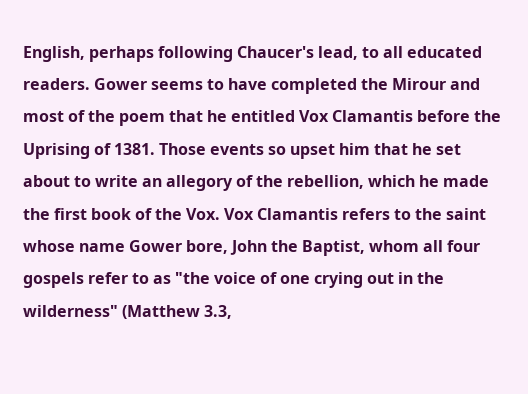English, perhaps following Chaucer's lead, to all educated readers. Gower seems to have completed the Mirour and most of the poem that he entitled Vox Clamantis before the Uprising of 1381. Those events so upset him that he set about to write an allegory of the rebellion, which he made the first book of the Vox. Vox Clamantis refers to the saint whose name Gower bore, John the Baptist, whom all four gospels refer to as "the voice of one crying out in the wilderness" (Matthew 3.3,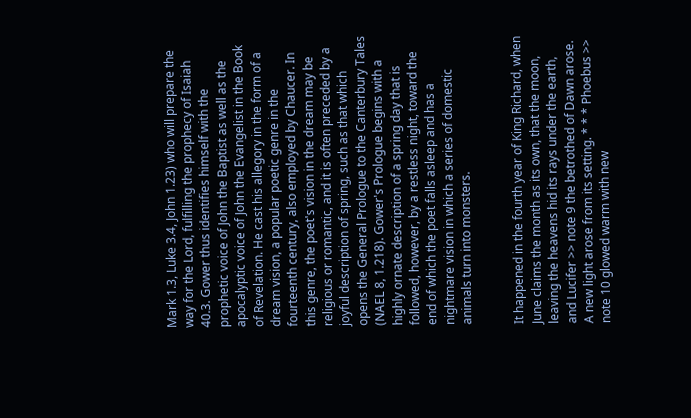Mark 1.3, Luke 3.4, John 1.23) who will prepare the way for the Lord, fulfilling the prophecy of Isaiah 40.3. Gower thus identifies himself with the prophetic voice of John the Baptist as well as the apocalyptic voice of John the Evangelist in the Book of Revelation. He cast his allegory in the form of a dream vision, a popular poetic genre in the fourteenth century, also employed by Chaucer. In this genre, the poet's vision in the dream may be religious or romantic, and it is often preceded by a joyful description of spring, such as that which opens the General Prologue to the Canterbury Tales (NAEL 8, 1.218). Gower's Prologue begins with a highly ornate description of a spring day that is followed, however, by a restless night, toward the end of which the poet falls asleep and has a nightmare vision in which a series of domestic animals turn into monsters.


It happened in the fourth year of King Richard, when June claims the month as its own, that the moon, leaving the heavens hid its rays under the earth, and Lucifer >> note 9 the betrothed of Dawn arose. A new light arose from its setting. * * * Phoebus >> note 10 glowed warm with new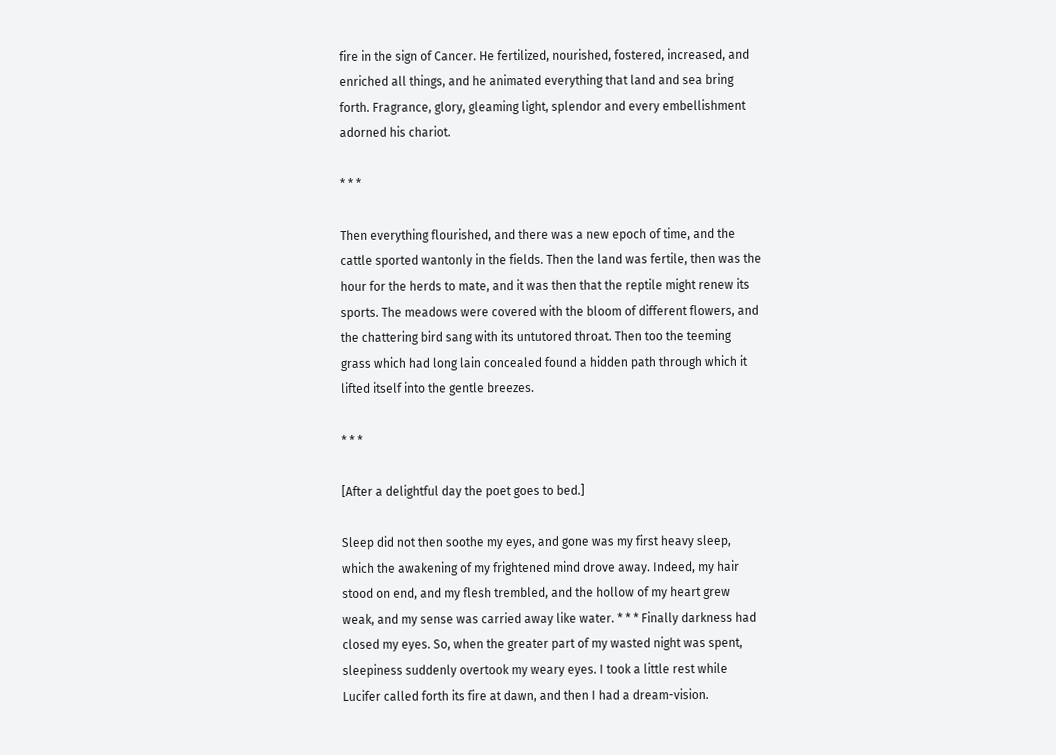fire in the sign of Cancer. He fertilized, nourished, fostered, increased, and enriched all things, and he animated everything that land and sea bring forth. Fragrance, glory, gleaming light, splendor and every embellishment adorned his chariot.

* * *

Then everything flourished, and there was a new epoch of time, and the cattle sported wantonly in the fields. Then the land was fertile, then was the hour for the herds to mate, and it was then that the reptile might renew its sports. The meadows were covered with the bloom of different flowers, and the chattering bird sang with its untutored throat. Then too the teeming grass which had long lain concealed found a hidden path through which it lifted itself into the gentle breezes.

* * *

[After a delightful day the poet goes to bed.]

Sleep did not then soothe my eyes, and gone was my first heavy sleep, which the awakening of my frightened mind drove away. Indeed, my hair stood on end, and my flesh trembled, and the hollow of my heart grew weak, and my sense was carried away like water. * * * Finally darkness had closed my eyes. So, when the greater part of my wasted night was spent, sleepiness suddenly overtook my weary eyes. I took a little rest while Lucifer called forth its fire at dawn, and then I had a dream-vision.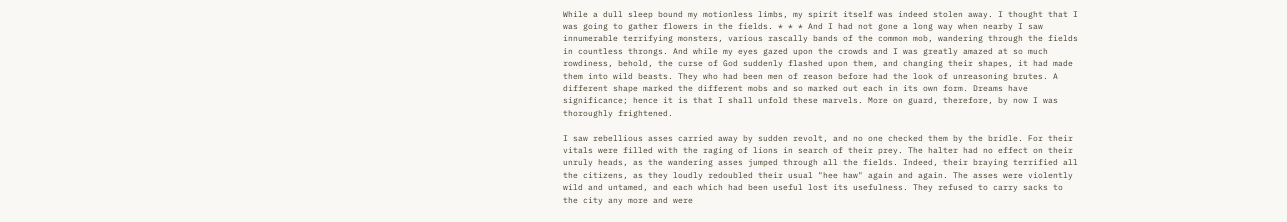While a dull sleep bound my motionless limbs, my spirit itself was indeed stolen away. I thought that I was going to gather flowers in the fields. * * * And I had not gone a long way when nearby I saw innumerable terrifying monsters, various rascally bands of the common mob, wandering through the fields in countless throngs. And while my eyes gazed upon the crowds and I was greatly amazed at so much rowdiness, behold, the curse of God suddenly flashed upon them, and changing their shapes, it had made them into wild beasts. They who had been men of reason before had the look of unreasoning brutes. A different shape marked the different mobs and so marked out each in its own form. Dreams have significance; hence it is that I shall unfold these marvels. More on guard, therefore, by now I was thoroughly frightened.

I saw rebellious asses carried away by sudden revolt, and no one checked them by the bridle. For their vitals were filled with the raging of lions in search of their prey. The halter had no effect on their unruly heads, as the wandering asses jumped through all the fields. Indeed, their braying terrified all the citizens, as they loudly redoubled their usual "hee haw" again and again. The asses were violently wild and untamed, and each which had been useful lost its usefulness. They refused to carry sacks to the city any more and were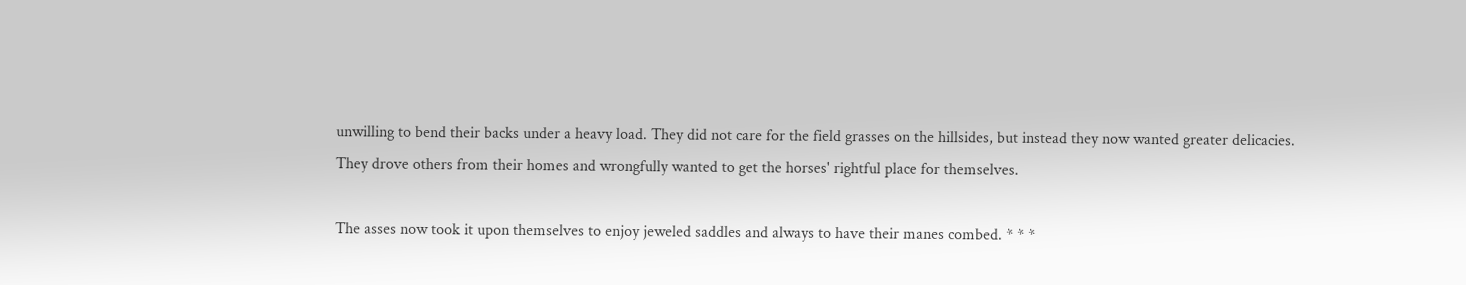unwilling to bend their backs under a heavy load. They did not care for the field grasses on the hillsides, but instead they now wanted greater delicacies. They drove others from their homes and wrongfully wanted to get the horses' rightful place for themselves.

The asses now took it upon themselves to enjoy jeweled saddles and always to have their manes combed. * * *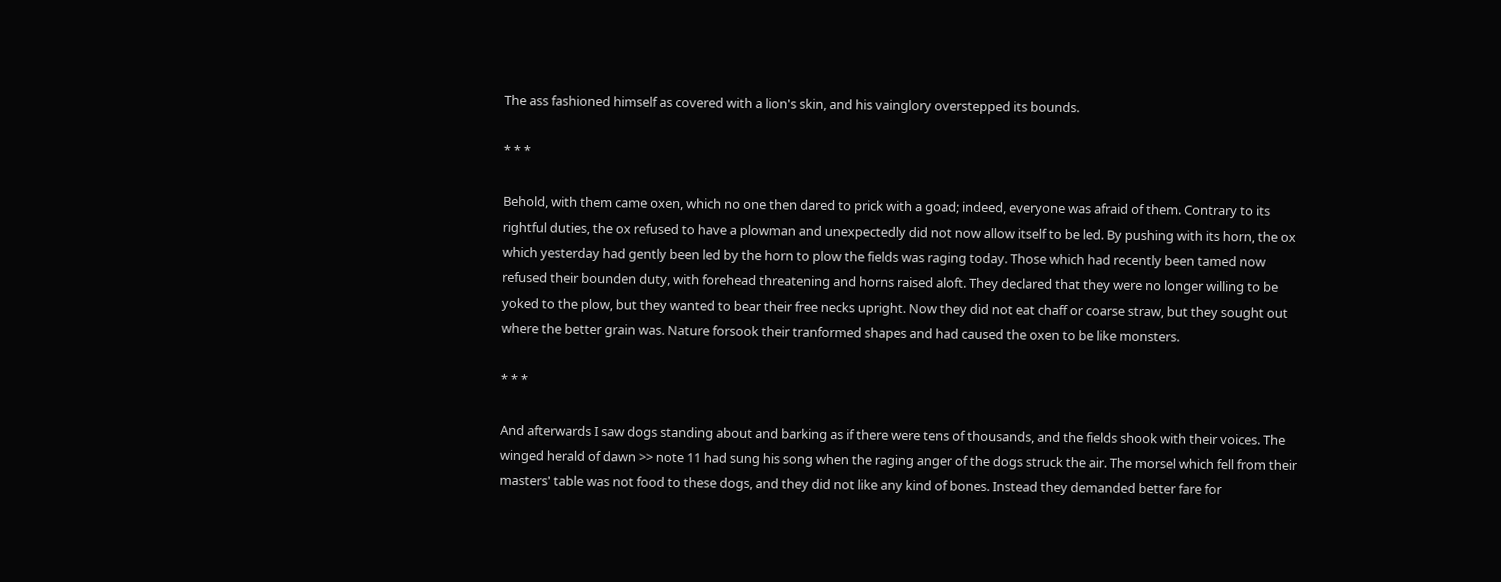The ass fashioned himself as covered with a lion's skin, and his vainglory overstepped its bounds.

* * *

Behold, with them came oxen, which no one then dared to prick with a goad; indeed, everyone was afraid of them. Contrary to its rightful duties, the ox refused to have a plowman and unexpectedly did not now allow itself to be led. By pushing with its horn, the ox which yesterday had gently been led by the horn to plow the fields was raging today. Those which had recently been tamed now refused their bounden duty, with forehead threatening and horns raised aloft. They declared that they were no longer willing to be yoked to the plow, but they wanted to bear their free necks upright. Now they did not eat chaff or coarse straw, but they sought out where the better grain was. Nature forsook their tranformed shapes and had caused the oxen to be like monsters.

* * *

And afterwards I saw dogs standing about and barking as if there were tens of thousands, and the fields shook with their voices. The winged herald of dawn >> note 11 had sung his song when the raging anger of the dogs struck the air. The morsel which fell from their masters' table was not food to these dogs, and they did not like any kind of bones. Instead they demanded better fare for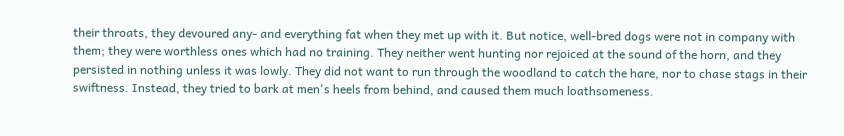their throats, they devoured any- and everything fat when they met up with it. But notice, well-bred dogs were not in company with them; they were worthless ones which had no training. They neither went hunting nor rejoiced at the sound of the horn, and they persisted in nothing unless it was lowly. They did not want to run through the woodland to catch the hare, nor to chase stags in their swiftness. Instead, they tried to bark at men's heels from behind, and caused them much loathsomeness.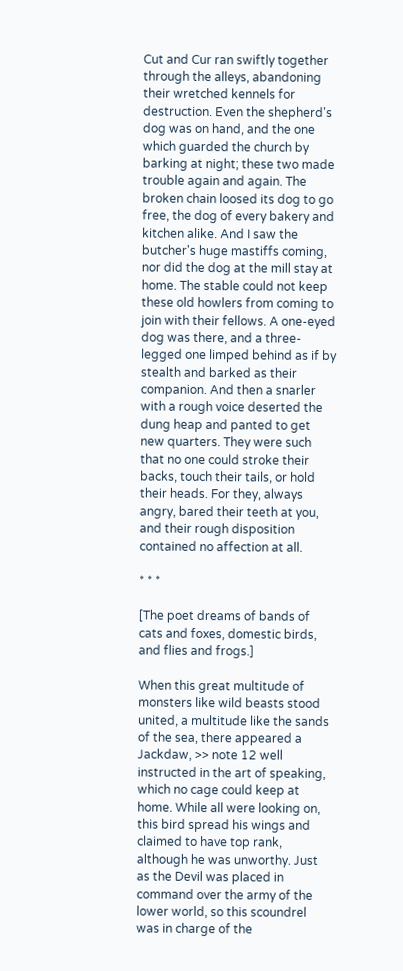Cut and Cur ran swiftly together through the alleys, abandoning their wretched kennels for destruction. Even the shepherd's dog was on hand, and the one which guarded the church by barking at night; these two made trouble again and again. The broken chain loosed its dog to go free, the dog of every bakery and kitchen alike. And I saw the butcher's huge mastiffs coming, nor did the dog at the mill stay at home. The stable could not keep these old howlers from coming to join with their fellows. A one-eyed dog was there, and a three-legged one limped behind as if by stealth and barked as their companion. And then a snarler with a rough voice deserted the dung heap and panted to get new quarters. They were such that no one could stroke their backs, touch their tails, or hold their heads. For they, always angry, bared their teeth at you, and their rough disposition contained no affection at all.

* * *

[The poet dreams of bands of cats and foxes, domestic birds, and flies and frogs.]

When this great multitude of monsters like wild beasts stood united, a multitude like the sands of the sea, there appeared a Jackdaw, >> note 12 well instructed in the art of speaking, which no cage could keep at home. While all were looking on, this bird spread his wings and claimed to have top rank, although he was unworthy. Just as the Devil was placed in command over the army of the lower world, so this scoundrel was in charge of the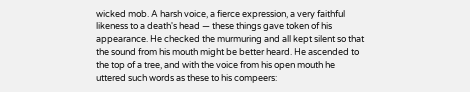wicked mob. A harsh voice, a fierce expression, a very faithful likeness to a death's head — these things gave token of his appearance. He checked the murmuring and all kept silent so that the sound from his mouth might be better heard. He ascended to the top of a tree, and with the voice from his open mouth he uttered such words as these to his compeers: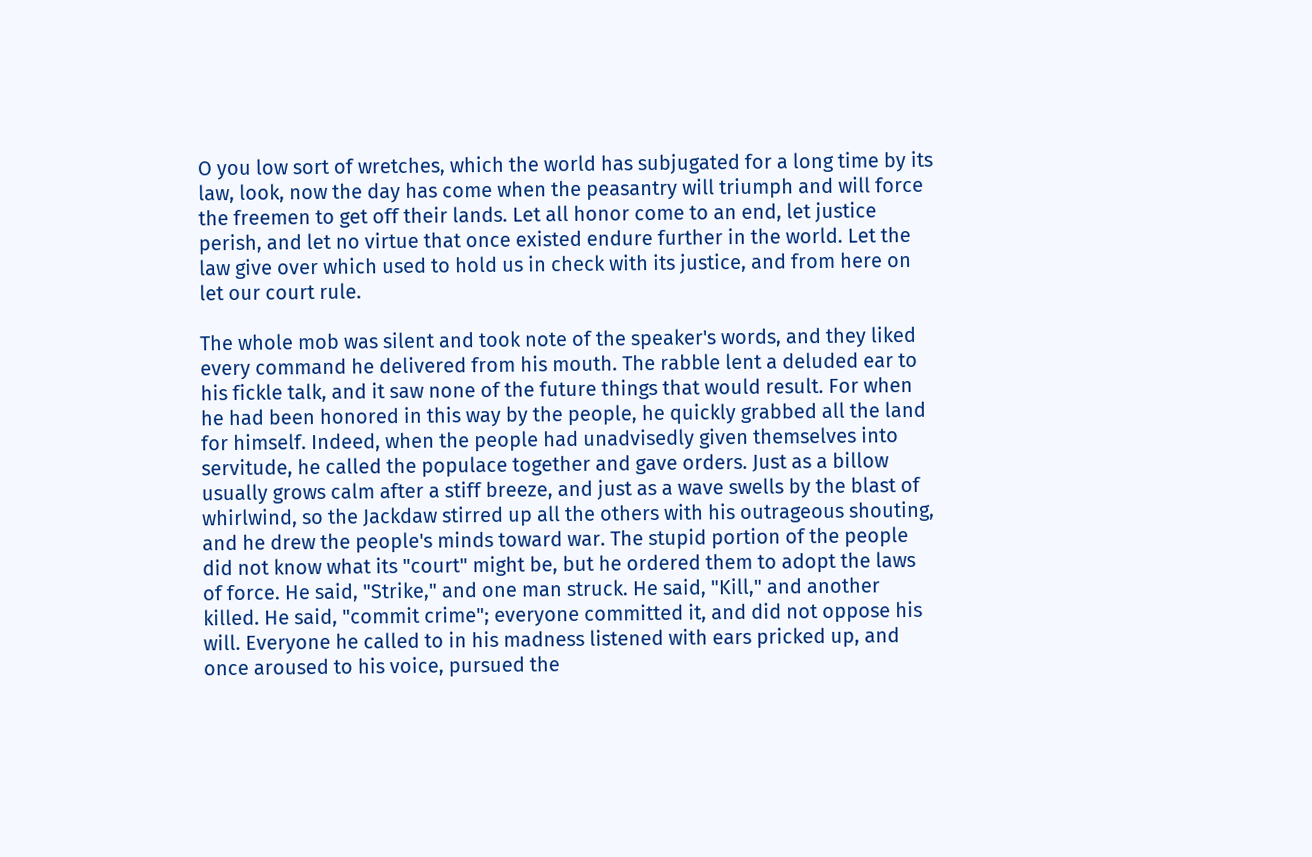O you low sort of wretches, which the world has subjugated for a long time by its law, look, now the day has come when the peasantry will triumph and will force the freemen to get off their lands. Let all honor come to an end, let justice perish, and let no virtue that once existed endure further in the world. Let the law give over which used to hold us in check with its justice, and from here on let our court rule.

The whole mob was silent and took note of the speaker's words, and they liked every command he delivered from his mouth. The rabble lent a deluded ear to his fickle talk, and it saw none of the future things that would result. For when he had been honored in this way by the people, he quickly grabbed all the land for himself. Indeed, when the people had unadvisedly given themselves into servitude, he called the populace together and gave orders. Just as a billow usually grows calm after a stiff breeze, and just as a wave swells by the blast of whirlwind, so the Jackdaw stirred up all the others with his outrageous shouting, and he drew the people's minds toward war. The stupid portion of the people did not know what its "court" might be, but he ordered them to adopt the laws of force. He said, "Strike," and one man struck. He said, "Kill," and another killed. He said, "commit crime"; everyone committed it, and did not oppose his will. Everyone he called to in his madness listened with ears pricked up, and once aroused to his voice, pursued the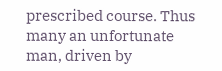prescribed course. Thus many an unfortunate man, driven by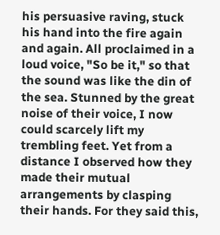his persuasive raving, stuck his hand into the fire again and again. All proclaimed in a loud voice, "So be it," so that the sound was like the din of the sea. Stunned by the great noise of their voice, I now could scarcely lift my trembling feet. Yet from a distance I observed how they made their mutual arrangements by clasping their hands. For they said this,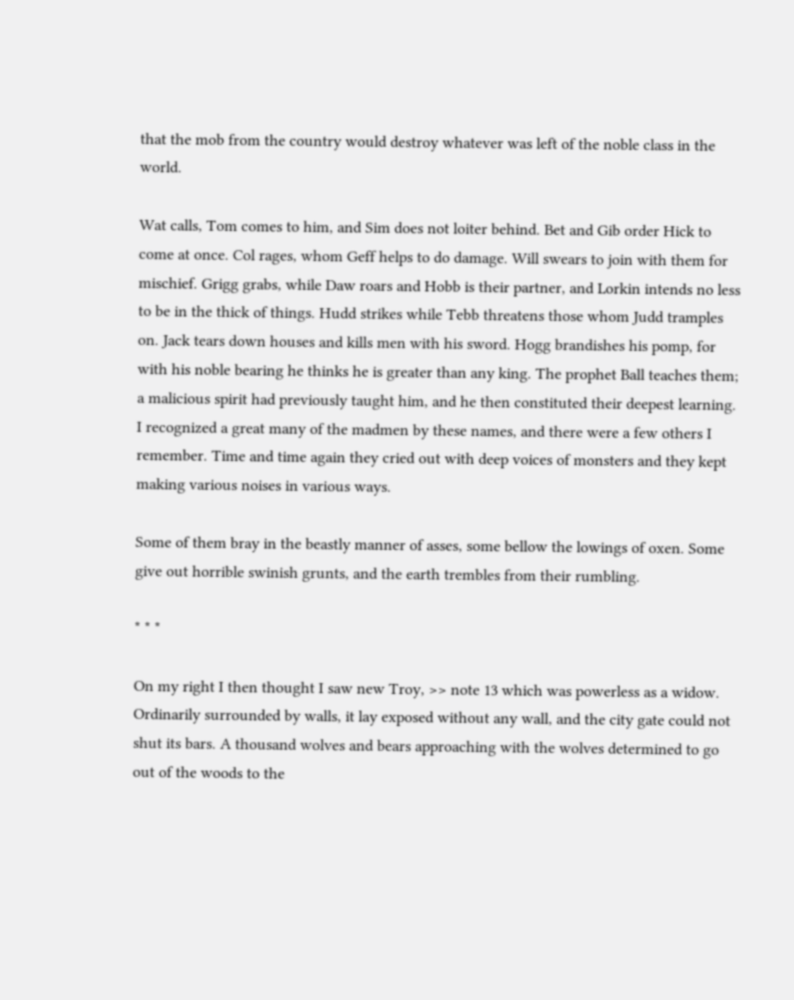that the mob from the country would destroy whatever was left of the noble class in the world.

Wat calls, Tom comes to him, and Sim does not loiter behind. Bet and Gib order Hick to come at once. Col rages, whom Geff helps to do damage. Will swears to join with them for mischief. Grigg grabs, while Daw roars and Hobb is their partner, and Lorkin intends no less to be in the thick of things. Hudd strikes while Tebb threatens those whom Judd tramples on. Jack tears down houses and kills men with his sword. Hogg brandishes his pomp, for with his noble bearing he thinks he is greater than any king. The prophet Ball teaches them; a malicious spirit had previously taught him, and he then constituted their deepest learning. I recognized a great many of the madmen by these names, and there were a few others I remember. Time and time again they cried out with deep voices of monsters and they kept making various noises in various ways.

Some of them bray in the beastly manner of asses, some bellow the lowings of oxen. Some give out horrible swinish grunts, and the earth trembles from their rumbling.

* * *

On my right I then thought I saw new Troy, >> note 13 which was powerless as a widow. Ordinarily surrounded by walls, it lay exposed without any wall, and the city gate could not shut its bars. A thousand wolves and bears approaching with the wolves determined to go out of the woods to the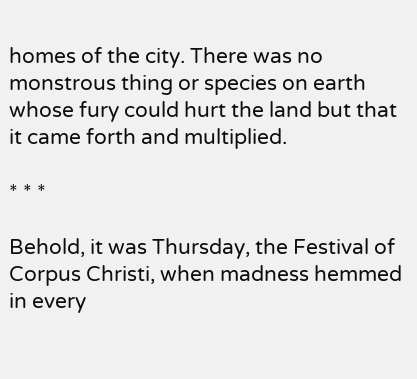homes of the city. There was no monstrous thing or species on earth whose fury could hurt the land but that it came forth and multiplied.

* * *

Behold, it was Thursday, the Festival of Corpus Christi, when madness hemmed in every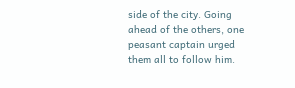side of the city. Going ahead of the others, one peasant captain urged them all to follow him.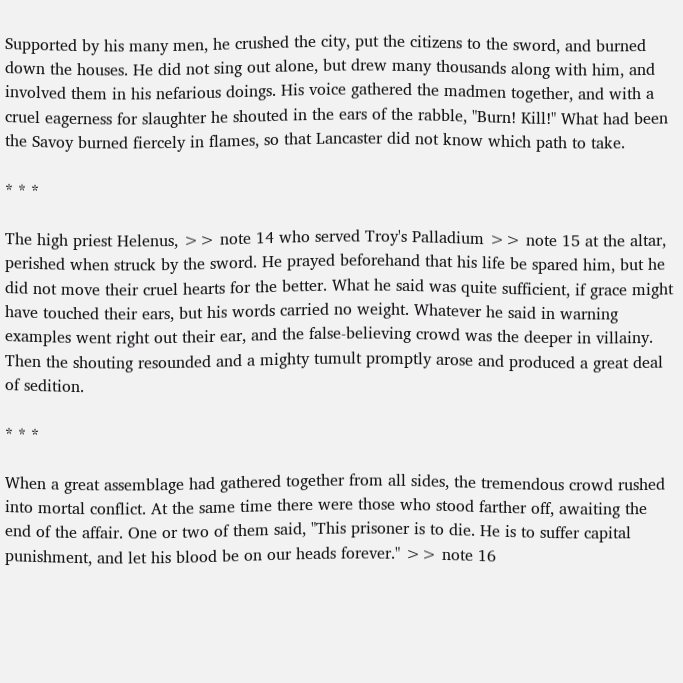Supported by his many men, he crushed the city, put the citizens to the sword, and burned down the houses. He did not sing out alone, but drew many thousands along with him, and involved them in his nefarious doings. His voice gathered the madmen together, and with a cruel eagerness for slaughter he shouted in the ears of the rabble, "Burn! Kill!" What had been the Savoy burned fiercely in flames, so that Lancaster did not know which path to take.

* * *

The high priest Helenus, >> note 14 who served Troy's Palladium >> note 15 at the altar, perished when struck by the sword. He prayed beforehand that his life be spared him, but he did not move their cruel hearts for the better. What he said was quite sufficient, if grace might have touched their ears, but his words carried no weight. Whatever he said in warning examples went right out their ear, and the false-believing crowd was the deeper in villainy. Then the shouting resounded and a mighty tumult promptly arose and produced a great deal of sedition.

* * *

When a great assemblage had gathered together from all sides, the tremendous crowd rushed into mortal conflict. At the same time there were those who stood farther off, awaiting the end of the affair. One or two of them said, "This prisoner is to die. He is to suffer capital punishment, and let his blood be on our heads forever." >> note 16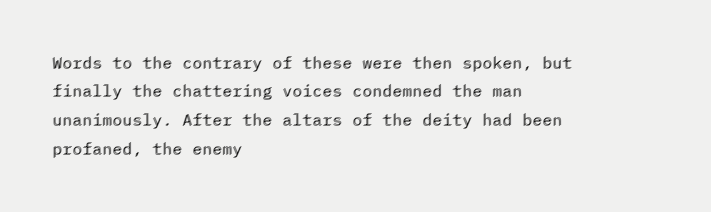Words to the contrary of these were then spoken, but finally the chattering voices condemned the man unanimously. After the altars of the deity had been profaned, the enemy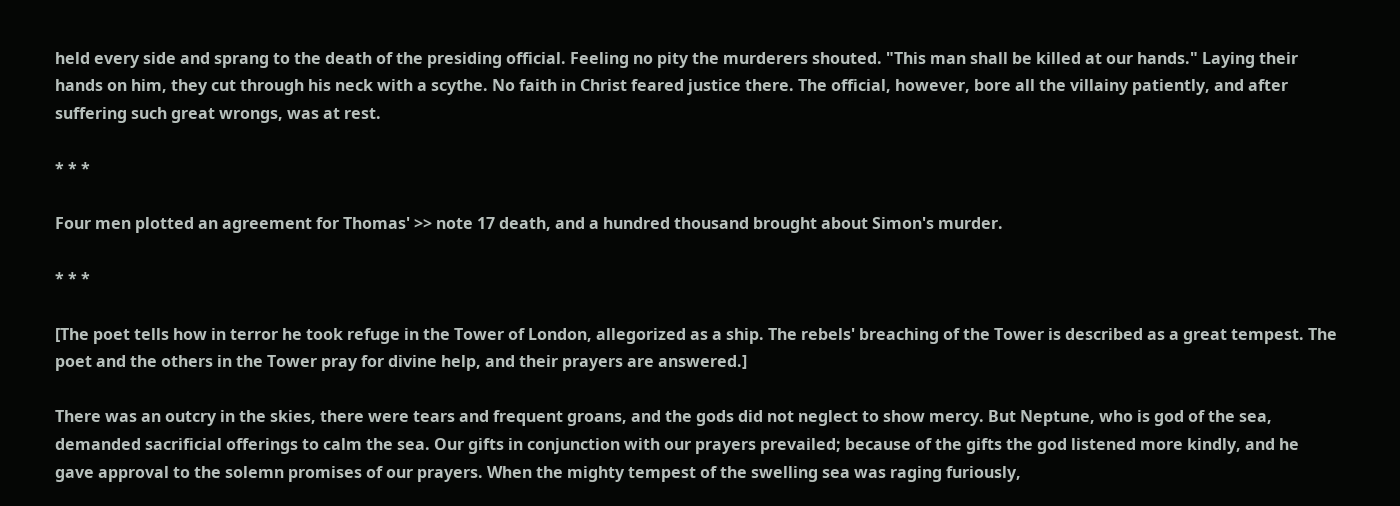held every side and sprang to the death of the presiding official. Feeling no pity the murderers shouted. "This man shall be killed at our hands." Laying their hands on him, they cut through his neck with a scythe. No faith in Christ feared justice there. The official, however, bore all the villainy patiently, and after suffering such great wrongs, was at rest.

* * *

Four men plotted an agreement for Thomas' >> note 17 death, and a hundred thousand brought about Simon's murder.

* * *

[The poet tells how in terror he took refuge in the Tower of London, allegorized as a ship. The rebels' breaching of the Tower is described as a great tempest. The poet and the others in the Tower pray for divine help, and their prayers are answered.]

There was an outcry in the skies, there were tears and frequent groans, and the gods did not neglect to show mercy. But Neptune, who is god of the sea, demanded sacrificial offerings to calm the sea. Our gifts in conjunction with our prayers prevailed; because of the gifts the god listened more kindly, and he gave approval to the solemn promises of our prayers. When the mighty tempest of the swelling sea was raging furiously,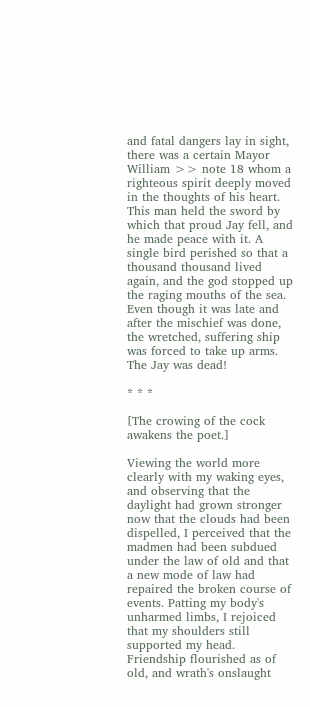and fatal dangers lay in sight, there was a certain Mayor William >> note 18 whom a righteous spirit deeply moved in the thoughts of his heart. This man held the sword by which that proud Jay fell, and he made peace with it. A single bird perished so that a thousand thousand lived again, and the god stopped up the raging mouths of the sea. Even though it was late and after the mischief was done, the wretched, suffering ship was forced to take up arms. The Jay was dead!

* * *

[The crowing of the cock awakens the poet.]

Viewing the world more clearly with my waking eyes, and observing that the daylight had grown stronger now that the clouds had been dispelled, I perceived that the madmen had been subdued under the law of old and that a new mode of law had repaired the broken course of events. Patting my body's unharmed limbs, I rejoiced that my shoulders still supported my head. Friendship flourished as of old, and wrath's onslaught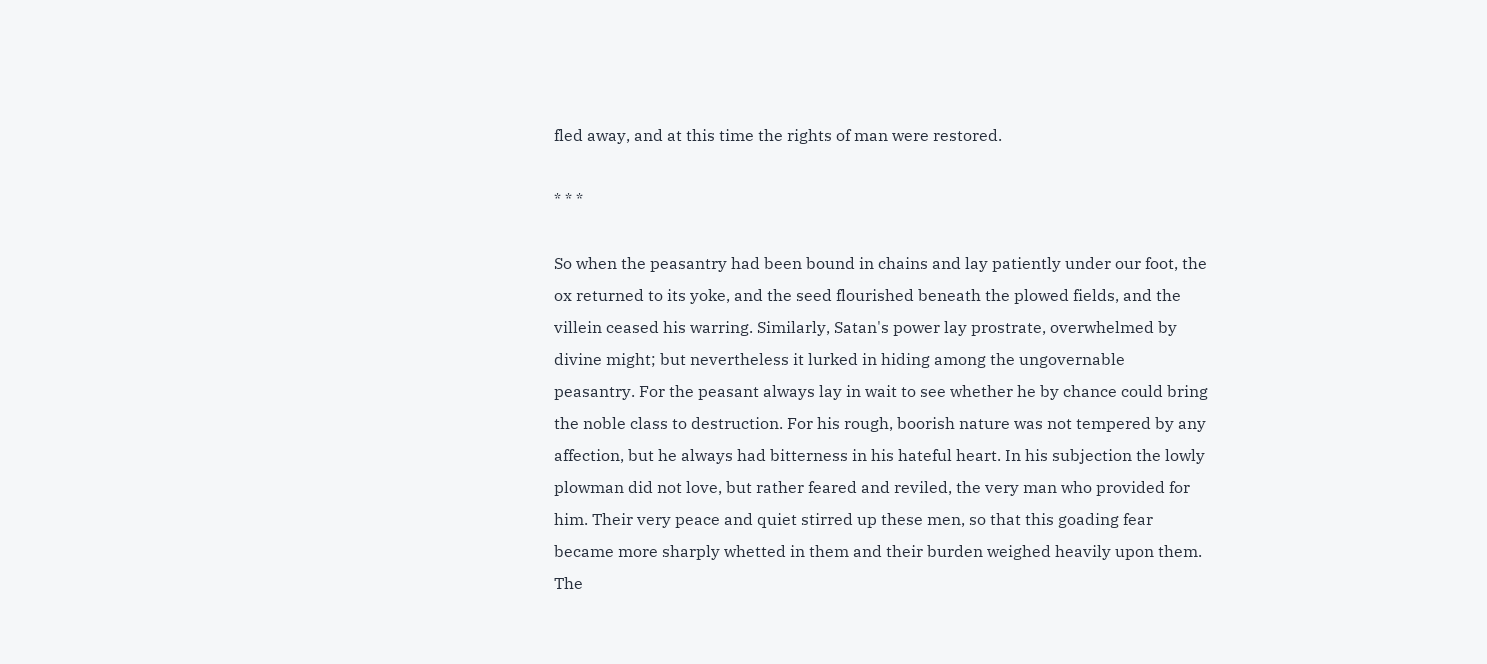fled away, and at this time the rights of man were restored.

* * *

So when the peasantry had been bound in chains and lay patiently under our foot, the ox returned to its yoke, and the seed flourished beneath the plowed fields, and the villein ceased his warring. Similarly, Satan's power lay prostrate, overwhelmed by divine might; but nevertheless it lurked in hiding among the ungovernable peasantry. For the peasant always lay in wait to see whether he by chance could bring the noble class to destruction. For his rough, boorish nature was not tempered by any affection, but he always had bitterness in his hateful heart. In his subjection the lowly plowman did not love, but rather feared and reviled, the very man who provided for him. Their very peace and quiet stirred up these men, so that this goading fear became more sharply whetted in them and their burden weighed heavily upon them. The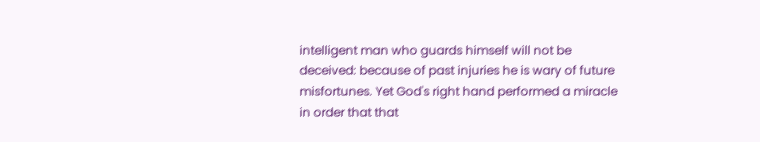intelligent man who guards himself will not be deceived: because of past injuries he is wary of future misfortunes. Yet God's right hand performed a miracle in order that that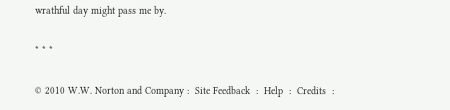wrathful day might pass me by.

* * *

© 2010 W.W. Norton and Company :  Site Feedback  :  Help  :  Credits  :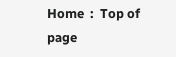Home  :  Top of page